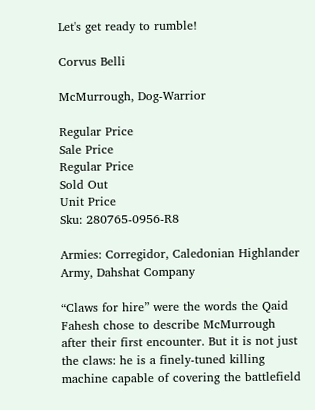Let's get ready to rumble!

Corvus Belli

McMurrough, Dog-Warrior

Regular Price
Sale Price
Regular Price
Sold Out
Unit Price
Sku: 280765-0956-R8

Armies: Corregidor, Caledonian Highlander Army, Dahshat Company

“Claws for hire” were the words the Qaid Fahesh chose to describe McMurrough after their first encounter. But it is not just the claws: he is a finely-tuned killing machine capable of covering the battlefield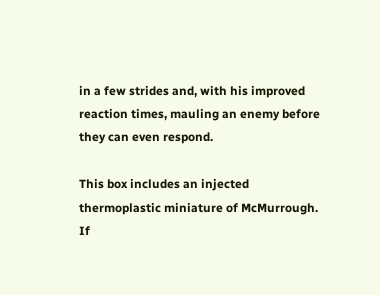in a few strides and, with his improved reaction times, mauling an enemy before they can even respond.

This box includes an injected thermoplastic miniature of McMurrough. If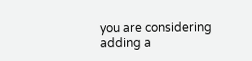you are considering adding a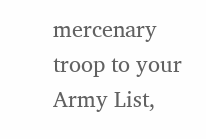mercenary troop to your Army List,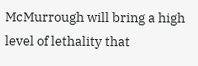McMurrough will bring a high level of lethality that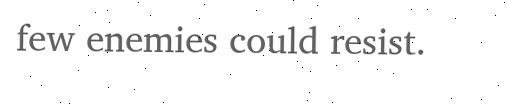few enemies could resist.